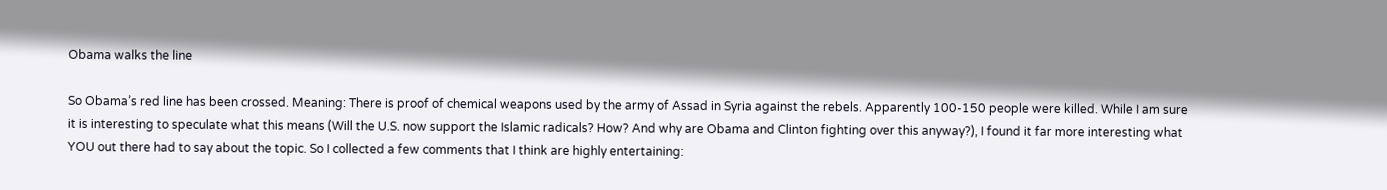Obama walks the line

So Obama’s red line has been crossed. Meaning: There is proof of chemical weapons used by the army of Assad in Syria against the rebels. Apparently 100-150 people were killed. While I am sure it is interesting to speculate what this means (Will the U.S. now support the Islamic radicals? How? And why are Obama and Clinton fighting over this anyway?), I found it far more interesting what YOU out there had to say about the topic. So I collected a few comments that I think are highly entertaining: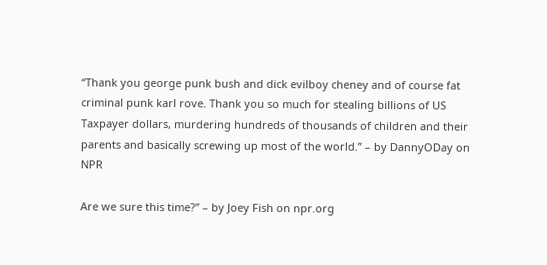“Thank you george punk bush and dick evilboy cheney and of course fat criminal punk karl rove. Thank you so much for stealing billions of US Taxpayer dollars, murdering hundreds of thousands of children and their parents and basically screwing up most of the world.” – by DannyODay on NPR

Are we sure this time?” – by Joey Fish on npr.org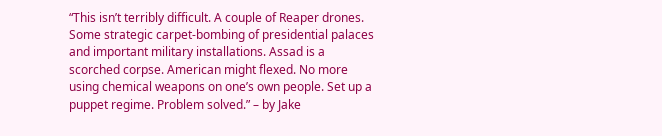“This isn’t terribly difficult. A couple of Reaper drones. Some strategic carpet-bombing of presidential palaces and important military installations. Assad is a scorched corpse. American might flexed. No more using chemical weapons on one’s own people. Set up a puppet regime. Problem solved.” – by Jake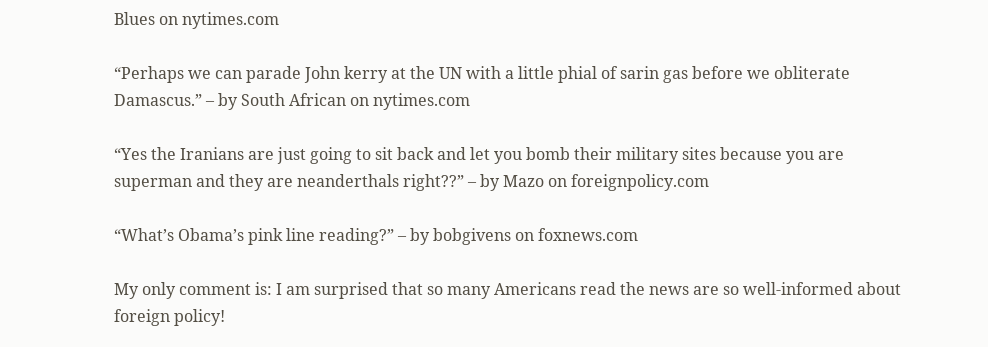Blues on nytimes.com

“Perhaps we can parade John kerry at the UN with a little phial of sarin gas before we obliterate Damascus.” – by South African on nytimes.com

“Yes the Iranians are just going to sit back and let you bomb their military sites because you are superman and they are neanderthals right??” – by Mazo on foreignpolicy.com

“What’s Obama’s pink line reading?” – by bobgivens on foxnews.com

My only comment is: I am surprised that so many Americans read the news are so well-informed about foreign policy!